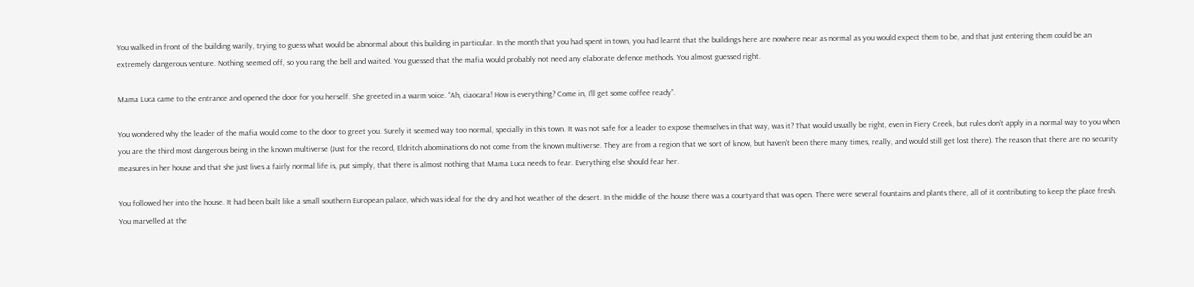You walked in front of the building warily, trying to guess what would be abnormal about this building in particular. In the month that you had spent in town, you had learnt that the buildings here are nowhere near as normal as you would expect them to be, and that just entering them could be an extremely dangerous venture. Nothing seemed off, so you rang the bell and waited. You guessed that the mafia would probably not need any elaborate defence methods. You almost guessed right.

Mama Luca came to the entrance and opened the door for you herself. She greeted in a warm voice. “Ah, ciaocara! How is everything? Come in, I’ll get some coffee ready”.

You wondered why the leader of the mafia would come to the door to greet you. Surely it seemed way too normal, specially in this town. It was not safe for a leader to expose themselves in that way, was it? That would usually be right, even in Fiery Creek, but rules don’t apply in a normal way to you when you are the third most dangerous being in the known multiverse (Just for the record, Eldritch abominations do not come from the known multiverse. They are from a region that we sort of know, but haven’t been there many times, really, and would still get lost there). The reason that there are no security measures in her house and that she just lives a fairly normal life is, put simply, that there is almost nothing that Mama Luca needs to fear. Everything else should fear her.

You followed her into the house. It had been built like a small southern European palace, which was ideal for the dry and hot weather of the desert. In the middle of the house there was a courtyard that was open. There were several fountains and plants there, all of it contributing to keep the place fresh. You marvelled at the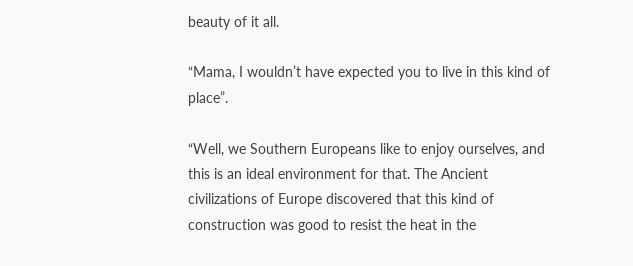beauty of it all.

“Mama, I wouldn’t have expected you to live in this kind of place”.

“Well, we Southern Europeans like to enjoy ourselves, and this is an ideal environment for that. The Ancient civilizations of Europe discovered that this kind of construction was good to resist the heat in the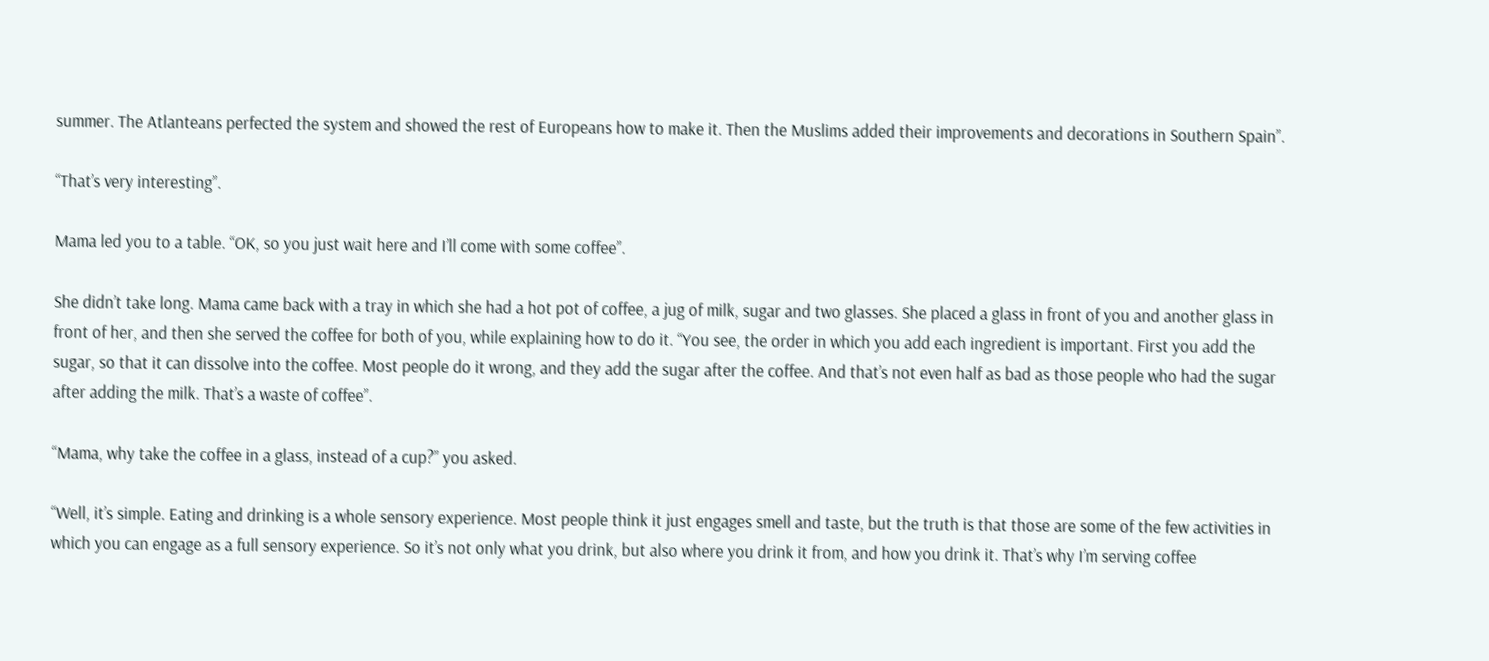summer. The Atlanteans perfected the system and showed the rest of Europeans how to make it. Then the Muslims added their improvements and decorations in Southern Spain”.

“That’s very interesting”.

Mama led you to a table. “OK, so you just wait here and I’ll come with some coffee”.

She didn’t take long. Mama came back with a tray in which she had a hot pot of coffee, a jug of milk, sugar and two glasses. She placed a glass in front of you and another glass in front of her, and then she served the coffee for both of you, while explaining how to do it. “You see, the order in which you add each ingredient is important. First you add the sugar, so that it can dissolve into the coffee. Most people do it wrong, and they add the sugar after the coffee. And that’s not even half as bad as those people who had the sugar after adding the milk. That’s a waste of coffee”.

“Mama, why take the coffee in a glass, instead of a cup?” you asked.

“Well, it’s simple. Eating and drinking is a whole sensory experience. Most people think it just engages smell and taste, but the truth is that those are some of the few activities in which you can engage as a full sensory experience. So it’s not only what you drink, but also where you drink it from, and how you drink it. That’s why I’m serving coffee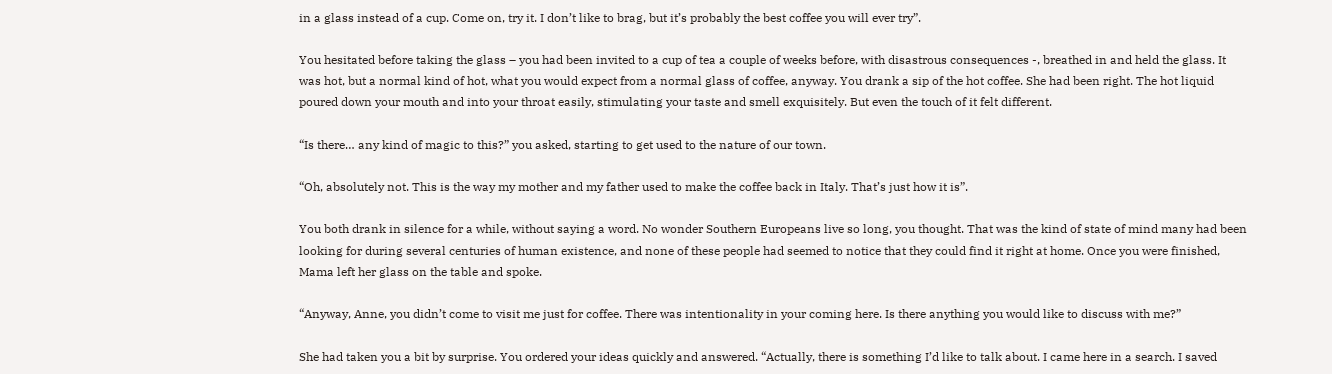in a glass instead of a cup. Come on, try it. I don’t like to brag, but it’s probably the best coffee you will ever try”.

You hesitated before taking the glass – you had been invited to a cup of tea a couple of weeks before, with disastrous consequences -, breathed in and held the glass. It was hot, but a normal kind of hot, what you would expect from a normal glass of coffee, anyway. You drank a sip of the hot coffee. She had been right. The hot liquid poured down your mouth and into your throat easily, stimulating your taste and smell exquisitely. But even the touch of it felt different.

“Is there… any kind of magic to this?” you asked, starting to get used to the nature of our town.

“Oh, absolutely not. This is the way my mother and my father used to make the coffee back in Italy. That’s just how it is”.

You both drank in silence for a while, without saying a word. No wonder Southern Europeans live so long, you thought. That was the kind of state of mind many had been looking for during several centuries of human existence, and none of these people had seemed to notice that they could find it right at home. Once you were finished, Mama left her glass on the table and spoke.

“Anyway, Anne, you didn’t come to visit me just for coffee. There was intentionality in your coming here. Is there anything you would like to discuss with me?”

She had taken you a bit by surprise. You ordered your ideas quickly and answered. “Actually, there is something I’d like to talk about. I came here in a search. I saved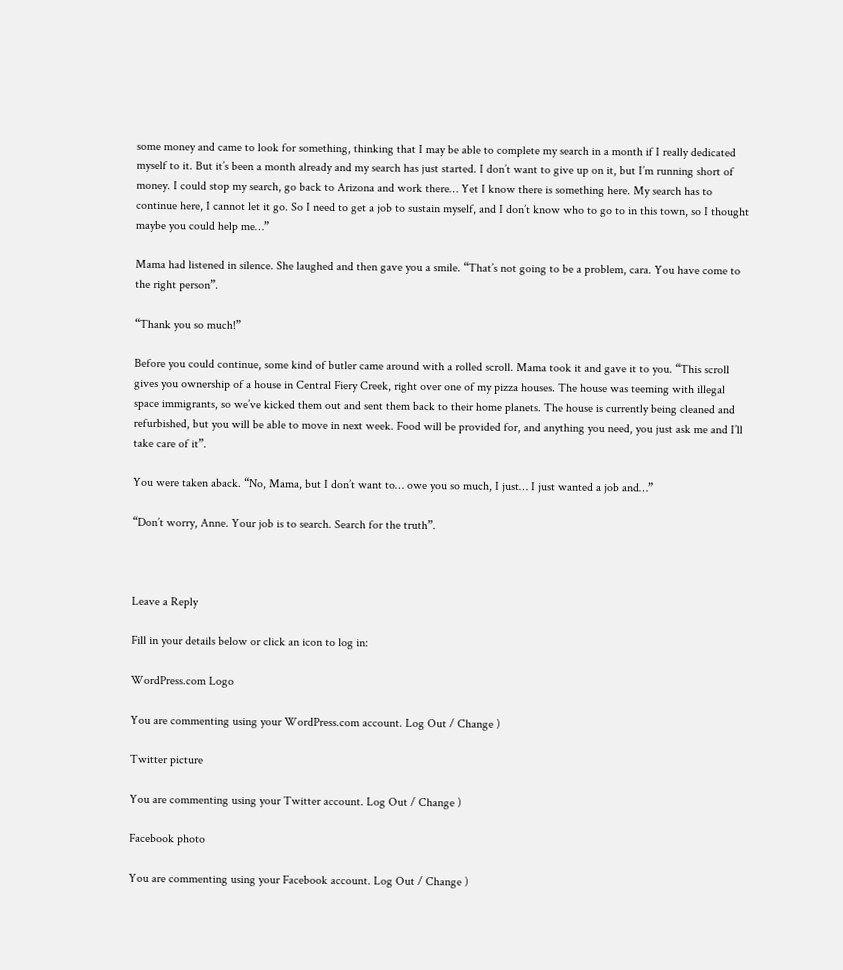some money and came to look for something, thinking that I may be able to complete my search in a month if I really dedicated myself to it. But it’s been a month already and my search has just started. I don’t want to give up on it, but I’m running short of money. I could stop my search, go back to Arizona and work there… Yet I know there is something here. My search has to continue here, I cannot let it go. So I need to get a job to sustain myself, and I don’t know who to go to in this town, so I thought maybe you could help me…”

Mama had listened in silence. She laughed and then gave you a smile. “That’s not going to be a problem, cara. You have come to the right person”.

“Thank you so much!”

Before you could continue, some kind of butler came around with a rolled scroll. Mama took it and gave it to you. “This scroll gives you ownership of a house in Central Fiery Creek, right over one of my pizza houses. The house was teeming with illegal space immigrants, so we’ve kicked them out and sent them back to their home planets. The house is currently being cleaned and refurbished, but you will be able to move in next week. Food will be provided for, and anything you need, you just ask me and I’ll take care of it”.

You were taken aback. “No, Mama, but I don’t want to… owe you so much, I just… I just wanted a job and…”

“Don’t worry, Anne. Your job is to search. Search for the truth”.



Leave a Reply

Fill in your details below or click an icon to log in:

WordPress.com Logo

You are commenting using your WordPress.com account. Log Out / Change )

Twitter picture

You are commenting using your Twitter account. Log Out / Change )

Facebook photo

You are commenting using your Facebook account. Log Out / Change )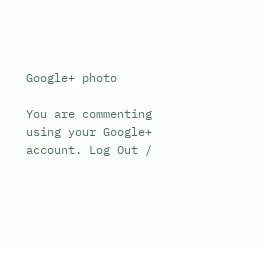Google+ photo

You are commenting using your Google+ account. Log Out /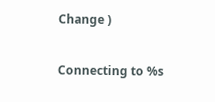Change )

Connecting to %s